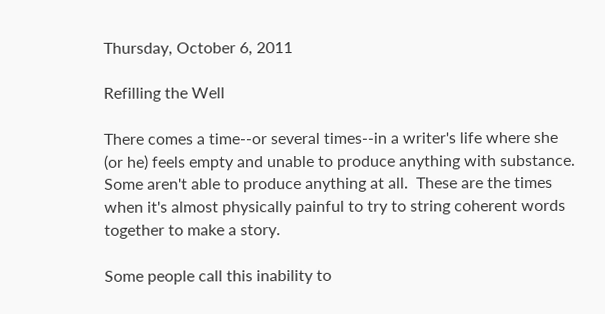Thursday, October 6, 2011

Refilling the Well

There comes a time--or several times--in a writer's life where she (or he) feels empty and unable to produce anything with substance.  Some aren't able to produce anything at all.  These are the times when it's almost physically painful to try to string coherent words together to make a story.

Some people call this inability to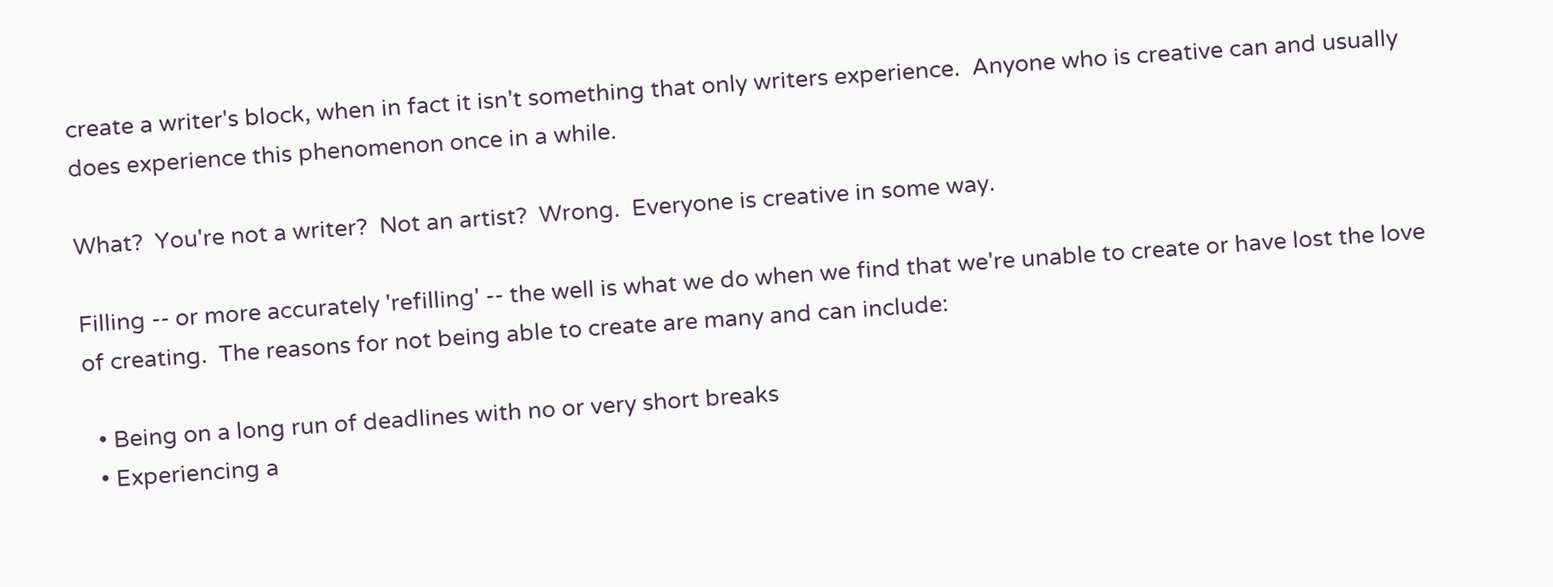create a writer's block, when in fact it isn't something that only writers experience.  Anyone who is creative can and usually does experience this phenomenon once in a while.

What?  You're not a writer?  Not an artist?  Wrong.  Everyone is creative in some way.

Filling -- or more accurately 'refilling' -- the well is what we do when we find that we're unable to create or have lost the love of creating.  The reasons for not being able to create are many and can include:

  • Being on a long run of deadlines with no or very short breaks
  • Experiencing a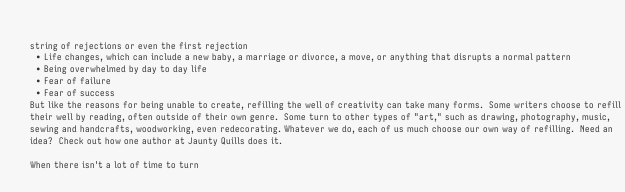string of rejections or even the first rejection
  • Life changes, which can include a new baby, a marriage or divorce, a move, or anything that disrupts a normal pattern
  • Being overwhelmed by day to day life
  • Fear of failure
  • Fear of success
But like the reasons for being unable to create, refilling the well of creativity can take many forms.  Some writers choose to refill their well by reading, often outside of their own genre.  Some turn to other types of "art," such as drawing, photography, music, sewing and handcrafts, woodworking, even redecorating. Whatever we do, each of us much choose our own way of refilling.  Need an idea?  Check out how one author at Jaunty Quills does it.

When there isn't a lot of time to turn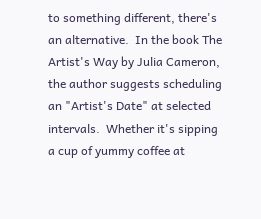to something different, there's an alternative.  In the book The Artist's Way by Julia Cameron, the author suggests scheduling an "Artist's Date" at selected intervals.  Whether it's sipping a cup of yummy coffee at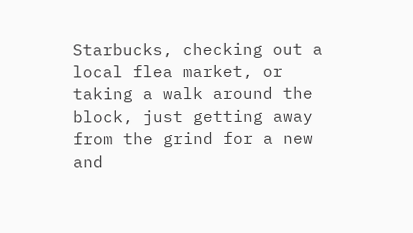Starbucks, checking out a local flea market, or taking a walk around the block, just getting away from the grind for a new and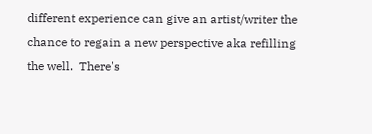different experience can give an artist/writer the chance to regain a new perspective aka refilling the well.  There's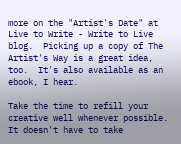more on the "Artist's Date" at  Live to Write - Write to Live blog.  Picking up a copy of The Artist's Way is a great idea, too.  It's also available as an ebook, I hear.

Take the time to refill your creative well whenever possible.  It doesn't have to take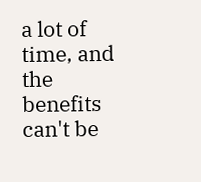a lot of time, and the benefits can't be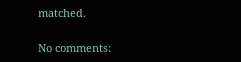matched.

No comments: